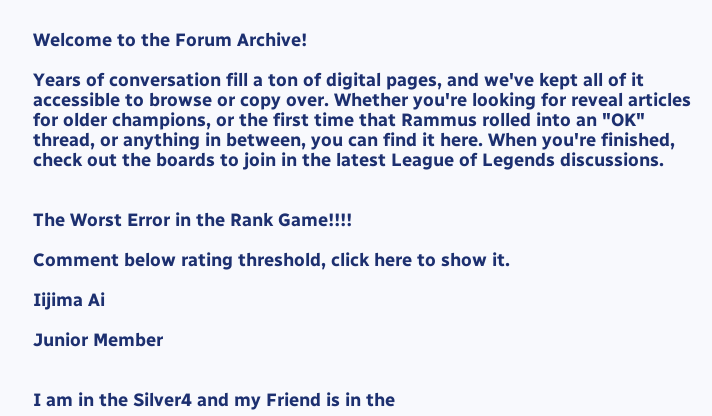Welcome to the Forum Archive!

Years of conversation fill a ton of digital pages, and we've kept all of it accessible to browse or copy over. Whether you're looking for reveal articles for older champions, or the first time that Rammus rolled into an "OK" thread, or anything in between, you can find it here. When you're finished, check out the boards to join in the latest League of Legends discussions.


The Worst Error in the Rank Game!!!!

Comment below rating threshold, click here to show it.

Iijima Ai

Junior Member


I am in the Silver4 and my Friend is in the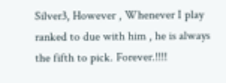Silver3, However , Whenever I play ranked to due with him , he is always the fifth to pick. Forever.!!!!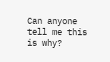Can anyone tell me this is why?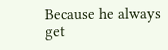Because he always get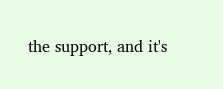the support, and it's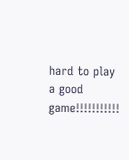hard to play a good game!!!!!!!!!!!